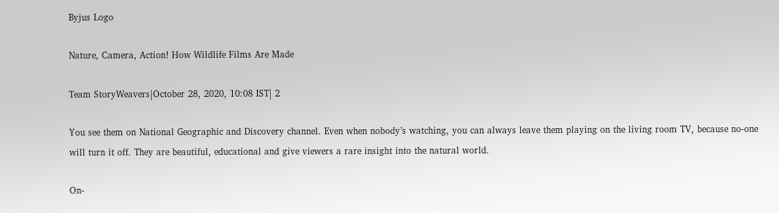Byjus Logo

Nature, Camera, Action! How Wildlife Films Are Made

Team StoryWeavers|October 28, 2020, 10:08 IST| 2

You see them on National Geographic and Discovery channel. Even when nobody’s watching, you can always leave them playing on the living room TV, because no-one will turn it off. They are beautiful, educational and give viewers a rare insight into the natural world.

On-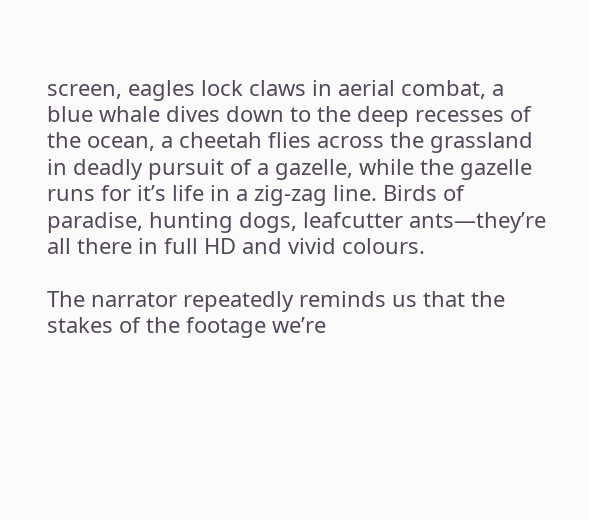screen, eagles lock claws in aerial combat, a blue whale dives down to the deep recesses of the ocean, a cheetah flies across the grassland in deadly pursuit of a gazelle, while the gazelle runs for it’s life in a zig-zag line. Birds of paradise, hunting dogs, leafcutter ants—they’re all there in full HD and vivid colours.

The narrator repeatedly reminds us that the stakes of the footage we’re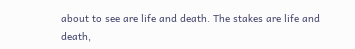about to see are life and death. The stakes are life and death,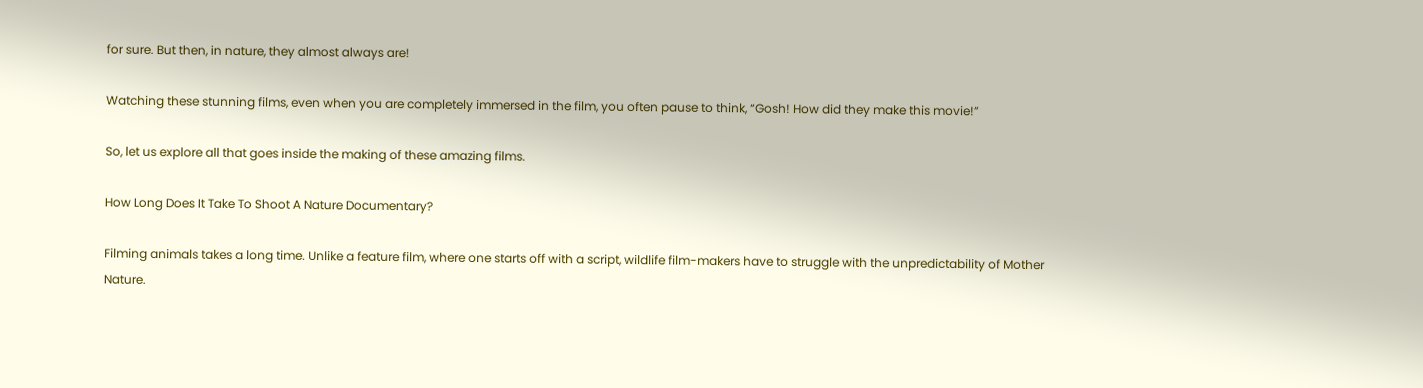for sure. But then, in nature, they almost always are!

Watching these stunning films, even when you are completely immersed in the film, you often pause to think, “Gosh! How did they make this movie!”

So, let us explore all that goes inside the making of these amazing films.

How Long Does It Take To Shoot A Nature Documentary?

Filming animals takes a long time. Unlike a feature film, where one starts off with a script, wildlife film-makers have to struggle with the unpredictability of Mother Nature.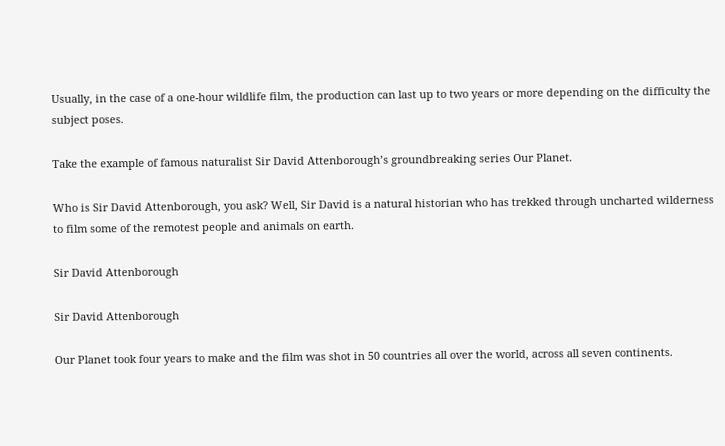Usually, in the case of a one-hour wildlife film, the production can last up to two years or more depending on the difficulty the subject poses.

Take the example of famous naturalist Sir David Attenborough’s groundbreaking series Our Planet.

Who is Sir David Attenborough, you ask? Well, Sir David is a natural historian who has trekked through uncharted wilderness to film some of the remotest people and animals on earth.

Sir David Attenborough

Sir David Attenborough

Our Planet took four years to make and the film was shot in 50 countries all over the world, across all seven continents.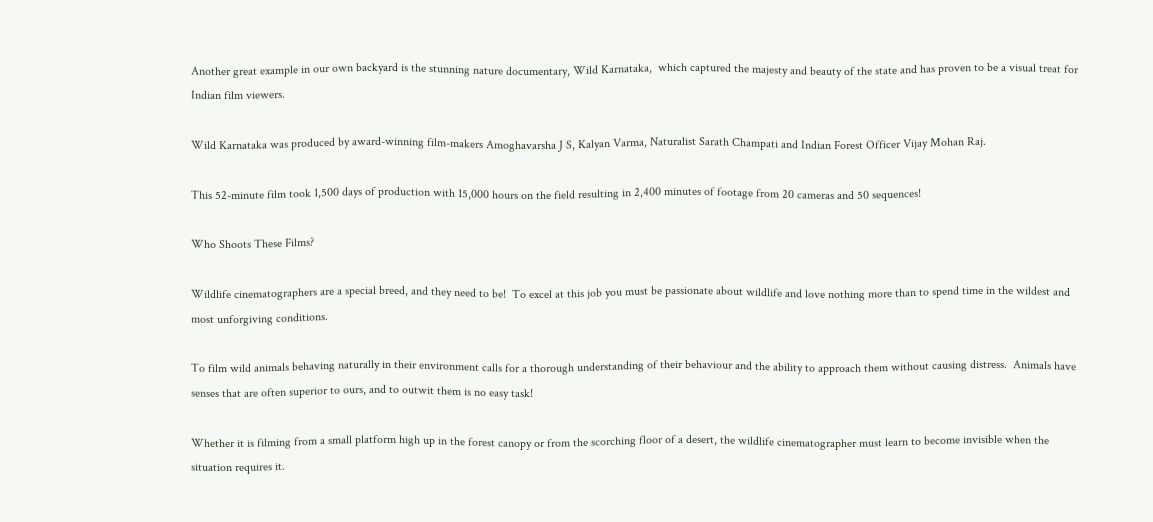Another great example in our own backyard is the stunning nature documentary, Wild Karnataka,  which captured the majesty and beauty of the state and has proven to be a visual treat for Indian film viewers.

Wild Karnataka was produced by award-winning film-makers Amoghavarsha J S, Kalyan Varma, Naturalist Sarath Champati and Indian Forest Officer Vijay Mohan Raj.

This 52-minute film took 1,500 days of production with 15,000 hours on the field resulting in 2,400 minutes of footage from 20 cameras and 50 sequences!

Who Shoots These Films?

Wildlife cinematographers are a special breed, and they need to be!  To excel at this job you must be passionate about wildlife and love nothing more than to spend time in the wildest and most unforgiving conditions.

To film wild animals behaving naturally in their environment calls for a thorough understanding of their behaviour and the ability to approach them without causing distress.  Animals have senses that are often superior to ours, and to outwit them is no easy task!

Whether it is filming from a small platform high up in the forest canopy or from the scorching floor of a desert, the wildlife cinematographer must learn to become invisible when the situation requires it.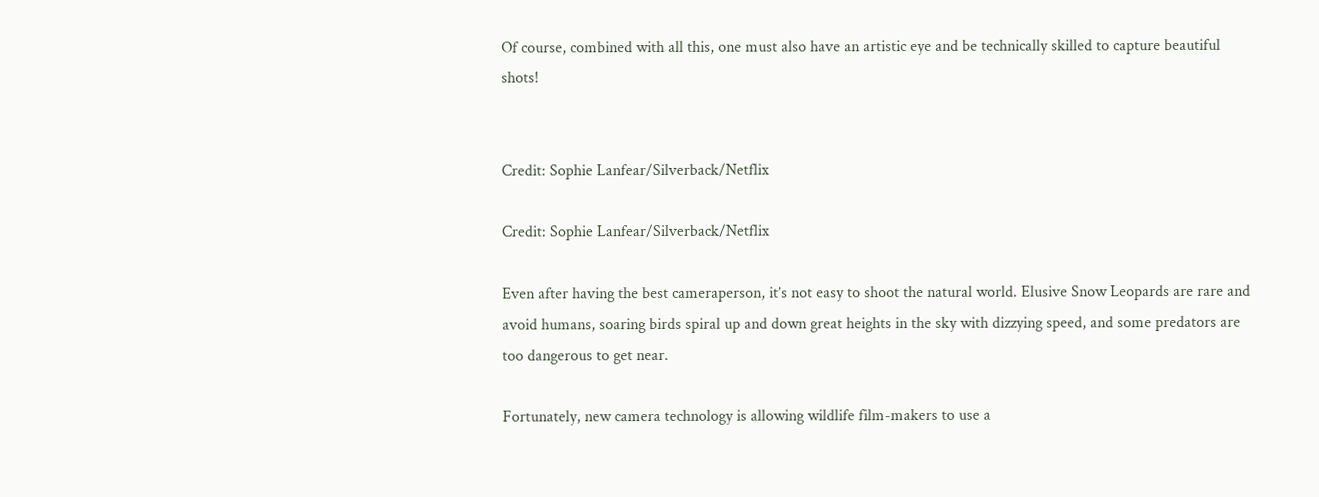Of course, combined with all this, one must also have an artistic eye and be technically skilled to capture beautiful shots!


Credit: Sophie Lanfear/Silverback/Netflix

Credit: Sophie Lanfear/Silverback/Netflix

Even after having the best cameraperson, it’s not easy to shoot the natural world. Elusive Snow Leopards are rare and avoid humans, soaring birds spiral up and down great heights in the sky with dizzying speed, and some predators are too dangerous to get near.

Fortunately, new camera technology is allowing wildlife film-makers to use a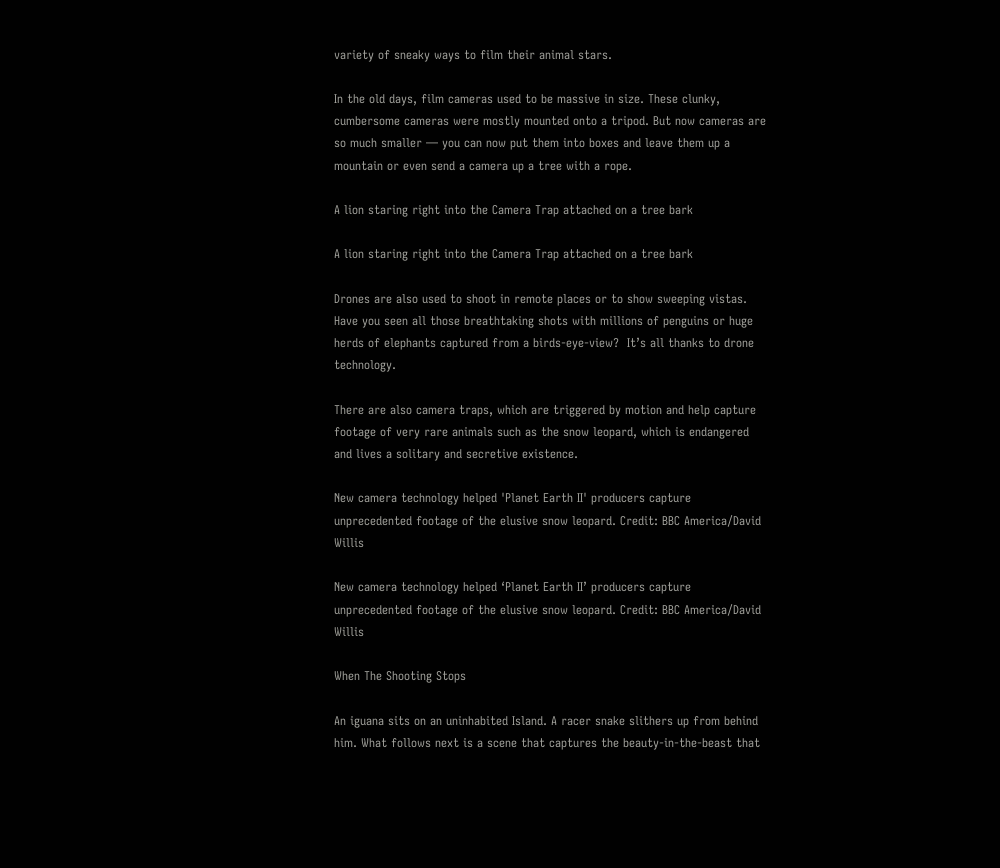variety of sneaky ways to film their animal stars.

In the old days, film cameras used to be massive in size. These clunky, cumbersome cameras were mostly mounted onto a tripod. But now cameras are so much smaller — you can now put them into boxes and leave them up a mountain or even send a camera up a tree with a rope.

A lion staring right into the Camera Trap attached on a tree bark

A lion staring right into the Camera Trap attached on a tree bark

Drones are also used to shoot in remote places or to show sweeping vistas. Have you seen all those breathtaking shots with millions of penguins or huge herds of elephants captured from a birds-eye-view?  It’s all thanks to drone technology.

There are also camera traps, which are triggered by motion and help capture footage of very rare animals such as the snow leopard, which is endangered and lives a solitary and secretive existence.

New camera technology helped 'Planet Earth II' producers capture unprecedented footage of the elusive snow leopard. Credit: BBC America/David Willis

New camera technology helped ‘Planet Earth II’ producers capture unprecedented footage of the elusive snow leopard. Credit: BBC America/David Willis

When The Shooting Stops

An iguana sits on an uninhabited Island. A racer snake slithers up from behind him. What follows next is a scene that captures the beauty-in-the-beast that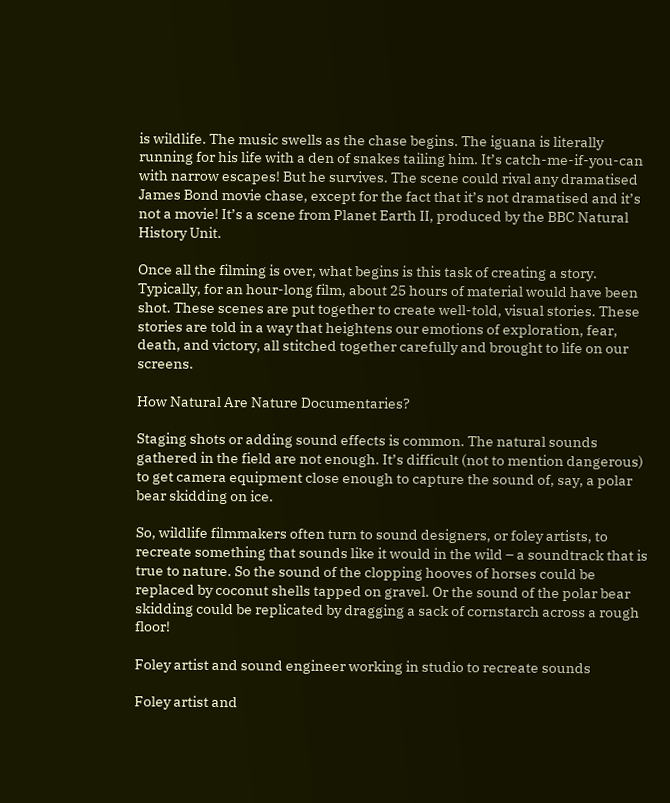is wildlife. The music swells as the chase begins. The iguana is literally running for his life with a den of snakes tailing him. It’s catch-me-if-you-can with narrow escapes! But he survives. The scene could rival any dramatised James Bond movie chase, except for the fact that it’s not dramatised and it’s not a movie! It’s a scene from Planet Earth II, produced by the BBC Natural History Unit.

Once all the filming is over, what begins is this task of creating a story. Typically, for an hour-long film, about 25 hours of material would have been shot. These scenes are put together to create well-told, visual stories. These stories are told in a way that heightens our emotions of exploration, fear, death, and victory, all stitched together carefully and brought to life on our screens.

How Natural Are Nature Documentaries?

Staging shots or adding sound effects is common. The natural sounds gathered in the field are not enough. It’s difficult (not to mention dangerous) to get camera equipment close enough to capture the sound of, say, a polar bear skidding on ice.

So, wildlife filmmakers often turn to sound designers, or foley artists, to recreate something that sounds like it would in the wild – a soundtrack that is true to nature. So the sound of the clopping hooves of horses could be replaced by coconut shells tapped on gravel. Or the sound of the polar bear skidding could be replicated by dragging a sack of cornstarch across a rough floor!

Foley artist and sound engineer working in studio to recreate sounds

Foley artist and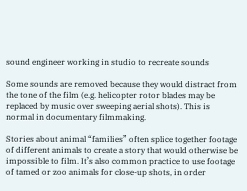sound engineer working in studio to recreate sounds

Some sounds are removed because they would distract from the tone of the film (e.g. helicopter rotor blades may be replaced by music over sweeping aerial shots). This is normal in documentary filmmaking.

Stories about animal “families” often splice together footage of different animals to create a story that would otherwise be impossible to film. It’s also common practice to use footage of tamed or zoo animals for close-up shots, in order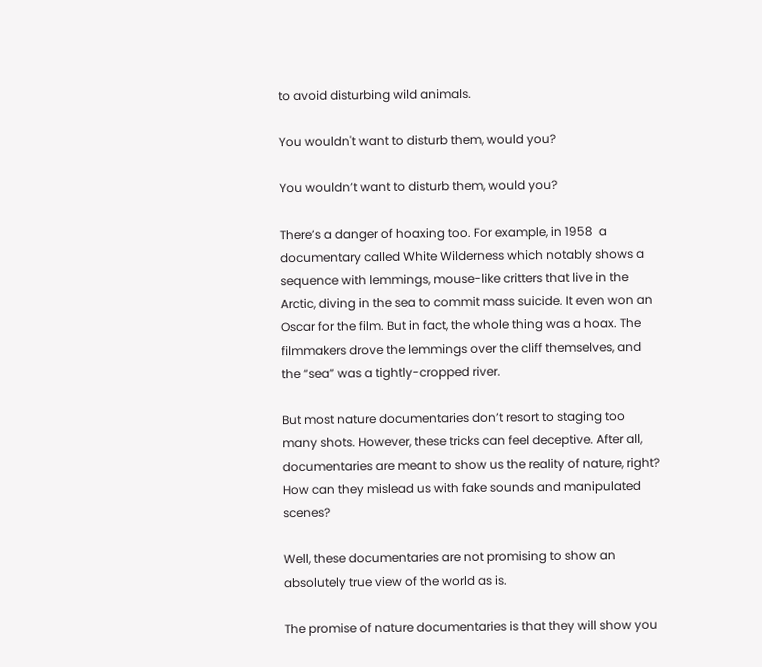to avoid disturbing wild animals.

You wouldn't want to disturb them, would you?

You wouldn’t want to disturb them, would you?

There’s a danger of hoaxing too. For example, in 1958  a documentary called White Wilderness which notably shows a sequence with lemmings, mouse-like critters that live in the Arctic, diving in the sea to commit mass suicide. It even won an Oscar for the film. But in fact, the whole thing was a hoax. The filmmakers drove the lemmings over the cliff themselves, and the “sea” was a tightly-cropped river.

But most nature documentaries don’t resort to staging too many shots. However, these tricks can feel deceptive. After all, documentaries are meant to show us the reality of nature, right? How can they mislead us with fake sounds and manipulated scenes?

Well, these documentaries are not promising to show an absolutely true view of the world as is.

The promise of nature documentaries is that they will show you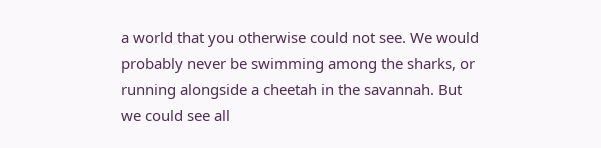a world that you otherwise could not see. We would probably never be swimming among the sharks, or running alongside a cheetah in the savannah. But we could see all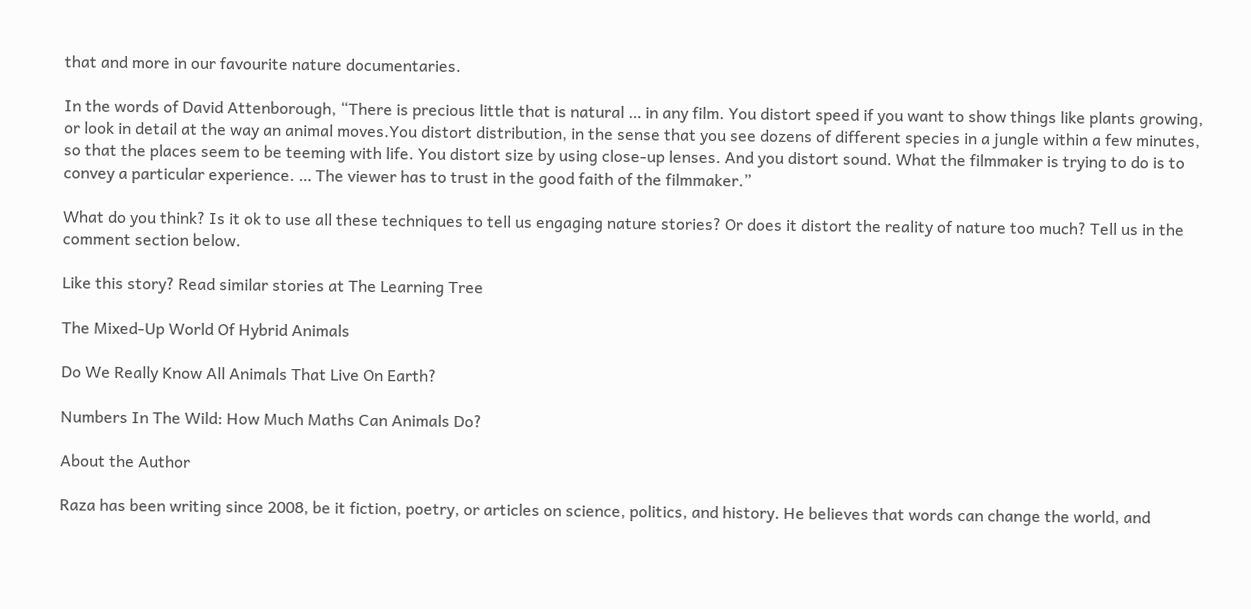that and more in our favourite nature documentaries.

In the words of David Attenborough, “There is precious little that is natural … in any film. You distort speed if you want to show things like plants growing, or look in detail at the way an animal moves.You distort distribution, in the sense that you see dozens of different species in a jungle within a few minutes, so that the places seem to be teeming with life. You distort size by using close-up lenses. And you distort sound. What the filmmaker is trying to do is to convey a particular experience. … The viewer has to trust in the good faith of the filmmaker.”

What do you think? Is it ok to use all these techniques to tell us engaging nature stories? Or does it distort the reality of nature too much? Tell us in the comment section below.

Like this story? Read similar stories at The Learning Tree

The Mixed-Up World Of Hybrid Animals

Do We Really Know All Animals That Live On Earth?

Numbers In The Wild: How Much Maths Can Animals Do?

About the Author

Raza has been writing since 2008, be it fiction, poetry, or articles on science, politics, and history. He believes that words can change the world, and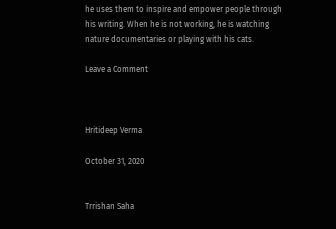he uses them to inspire and empower people through his writing. When he is not working, he is watching nature documentaries or playing with his cats.

Leave a Comment



Hritideep Verma

October 31, 2020


Trrishan Saha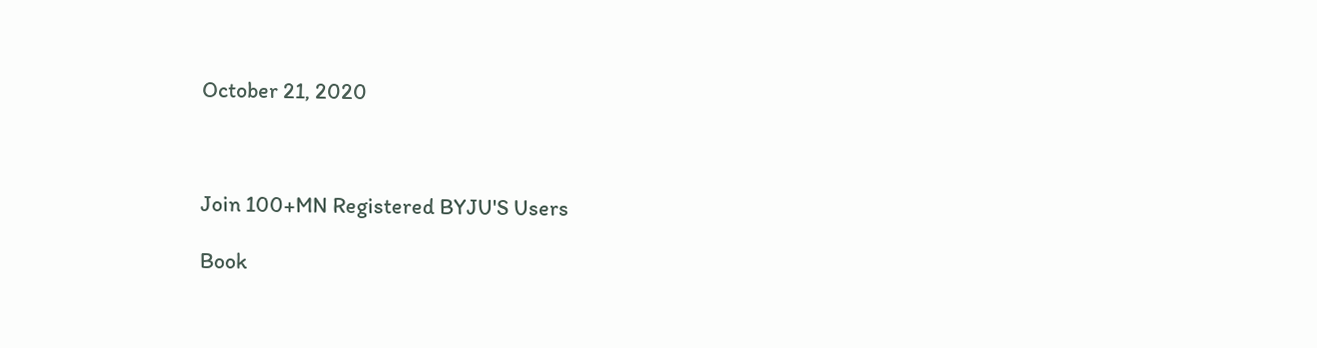October 21, 2020



Join 100+MN Registered BYJU'S Users

Book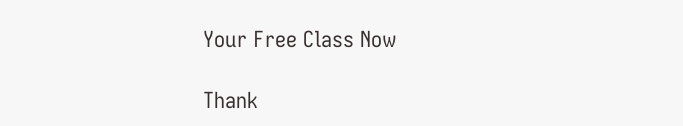Your Free Class Now

Thank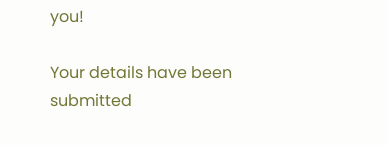you!

Your details have been submitted